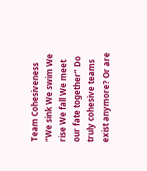Team Cohesiveness “We sink We swim We rise We fall We meet our fate together” Do truly cohesive teams exist anymore? Or are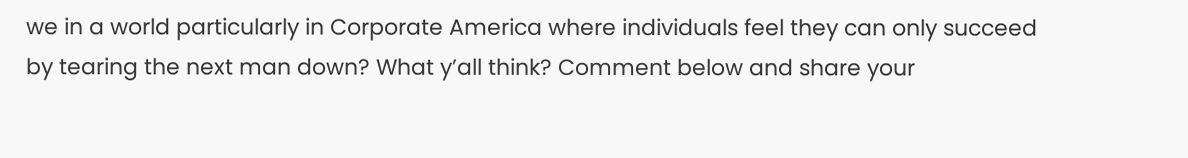we in a world particularly in Corporate America where individuals feel they can only succeed by tearing the next man down? What y’all think? Comment below and share your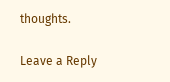thoughts.

Leave a Reply